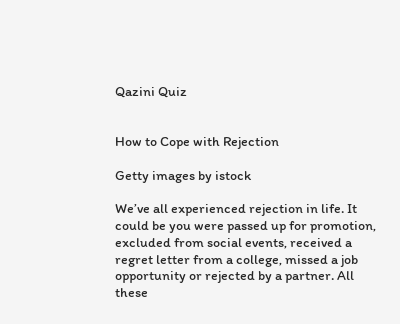Qazini Quiz


How to Cope with Rejection

Getty images by istock

We’ve all experienced rejection in life. It could be you were passed up for promotion, excluded from social events, received a regret letter from a college, missed a job opportunity or rejected by a partner. All these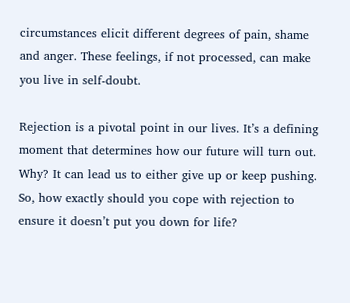circumstances elicit different degrees of pain, shame and anger. These feelings, if not processed, can make you live in self-doubt.

Rejection is a pivotal point in our lives. It’s a defining moment that determines how our future will turn out. Why? It can lead us to either give up or keep pushing. So, how exactly should you cope with rejection to ensure it doesn’t put you down for life?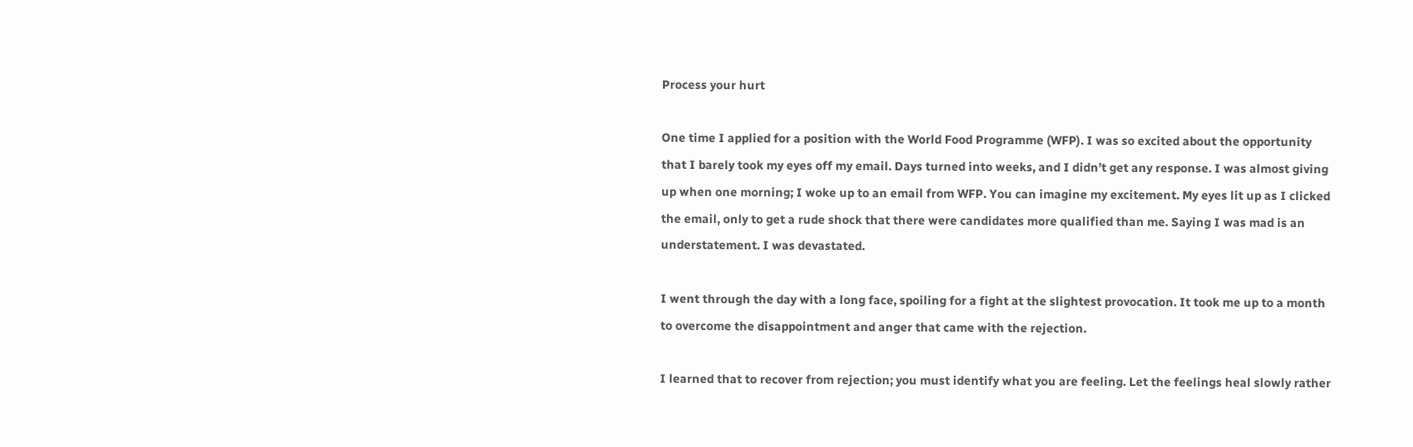Process your hurt

One time I applied for a position with the World Food Programme (WFP). I was so excited about the opportunity that I barely took my eyes off my email. Days turned into weeks, and I didn’t get any response. I was almost giving up when one morning; I woke up to an email from WFP. You can imagine my excitement. My eyes lit up as I clicked the email, only to get a rude shock that there were candidates more qualified than me. Saying I was mad is an understatement. I was devastated.

I went through the day with a long face, spoiling for a fight at the slightest provocation. It took me up to a month to overcome the disappointment and anger that came with the rejection.

I learned that to recover from rejection; you must identify what you are feeling. Let the feelings heal slowly rather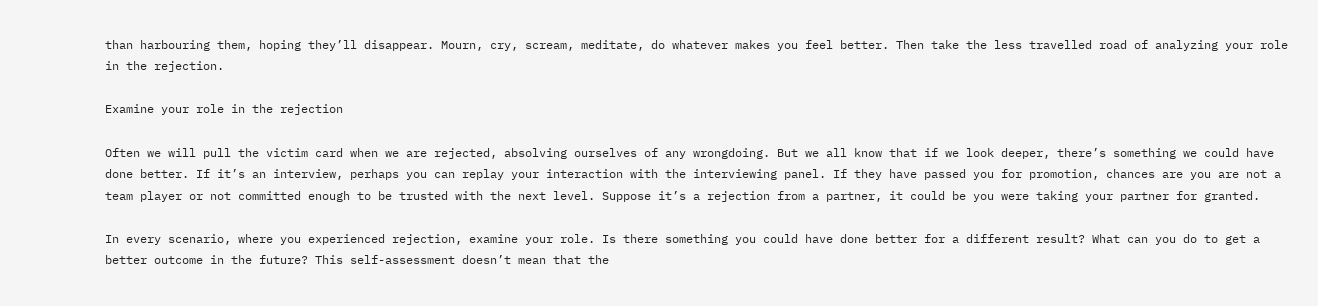than harbouring them, hoping they’ll disappear. Mourn, cry, scream, meditate, do whatever makes you feel better. Then take the less travelled road of analyzing your role in the rejection.

Examine your role in the rejection

Often we will pull the victim card when we are rejected, absolving ourselves of any wrongdoing. But we all know that if we look deeper, there’s something we could have done better. If it’s an interview, perhaps you can replay your interaction with the interviewing panel. If they have passed you for promotion, chances are you are not a team player or not committed enough to be trusted with the next level. Suppose it’s a rejection from a partner, it could be you were taking your partner for granted.

In every scenario, where you experienced rejection, examine your role. Is there something you could have done better for a different result? What can you do to get a better outcome in the future? This self-assessment doesn’t mean that the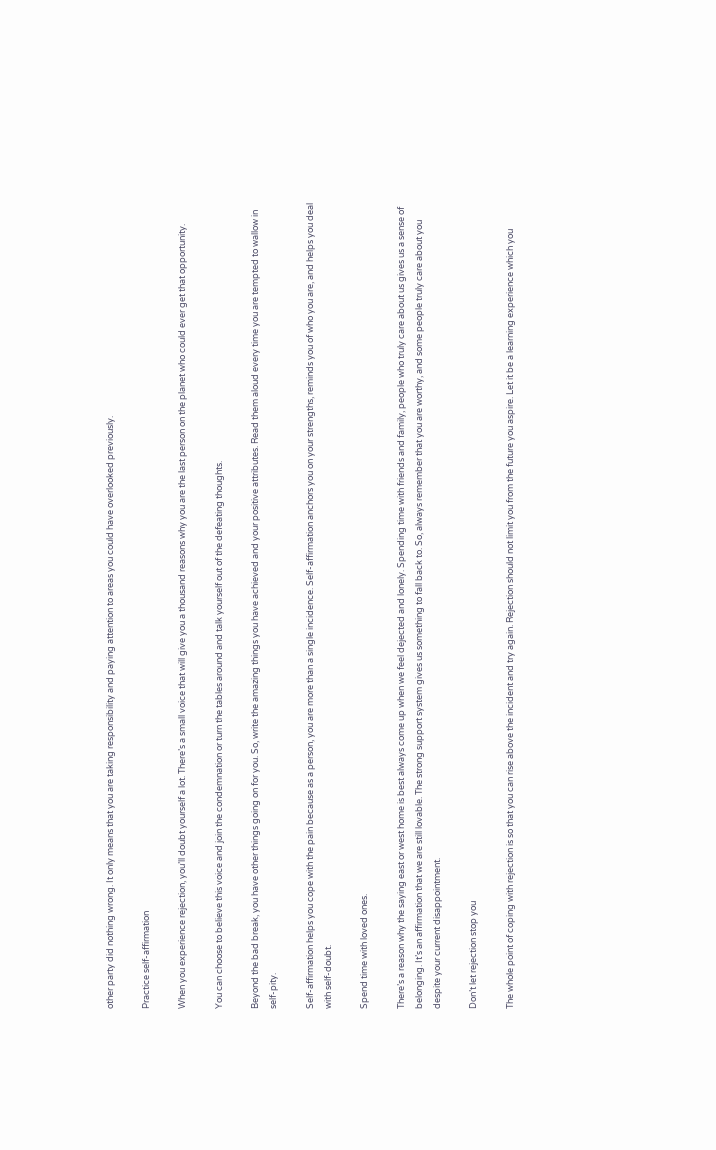other party did nothing wrong. It only means that you are taking responsibility and paying attention to areas you could have overlooked previously.

Practice self-affirmation

When you experience rejection, you’ll doubt yourself a lot. There’s a small voice that will give you a thousand reasons why you are the last person on the planet who could ever get that opportunity.

You can choose to believe this voice and join the condemnation or turn the tables around and talk yourself out of the defeating thoughts.

Beyond the bad break, you have other things going on for you. So, write the amazing things you have achieved and your positive attributes. Read them aloud every time you are tempted to wallow in self-pity.

Self-affirmation helps you cope with the pain because as a person, you are more than a single incidence. Self-affirmation anchors you on your strengths, reminds you of who you are, and helps you deal with self-doubt.

Spend time with loved ones.

There’s a reason why the saying east or west home is best always come up when we feel dejected and lonely. Spending time with friends and family, people who truly care about us gives us a sense of belonging. It’s an affirmation that we are still lovable. The strong support system gives us something to fall back to. So, always remember that you are worthy, and some people truly care about you despite your current disappointment.

Don’t let rejection stop you

The whole point of coping with rejection is so that you can rise above the incident and try again. Rejection should not limit you from the future you aspire. Let it be a learning experience which you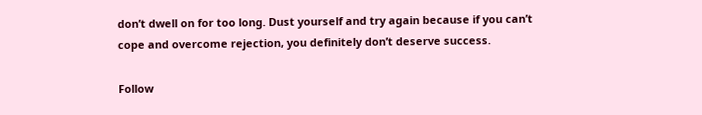don’t dwell on for too long. Dust yourself and try again because if you can’t cope and overcome rejection, you definitely don’t deserve success.

Follow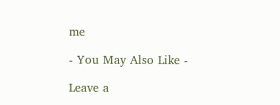me

- You May Also Like -

Leave a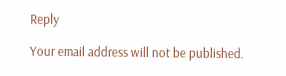Reply

Your email address will not be published.